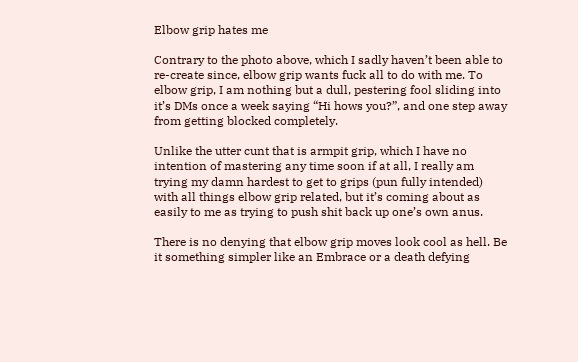Elbow grip hates me

Contrary to the photo above, which I sadly haven’t been able to re-create since, elbow grip wants fuck all to do with me. To elbow grip, I am nothing but a dull, pestering fool sliding into it’s DMs once a week saying “Hi hows you?”, and one step away from getting blocked completely.

Unlike the utter cunt that is armpit grip, which I have no intention of mastering any time soon if at all, I really am trying my damn hardest to get to grips (pun fully intended) with all things elbow grip related, but it’s coming about as easily to me as trying to push shit back up one’s own anus.

There is no denying that elbow grip moves look cool as hell. Be it something simpler like an Embrace or a death defying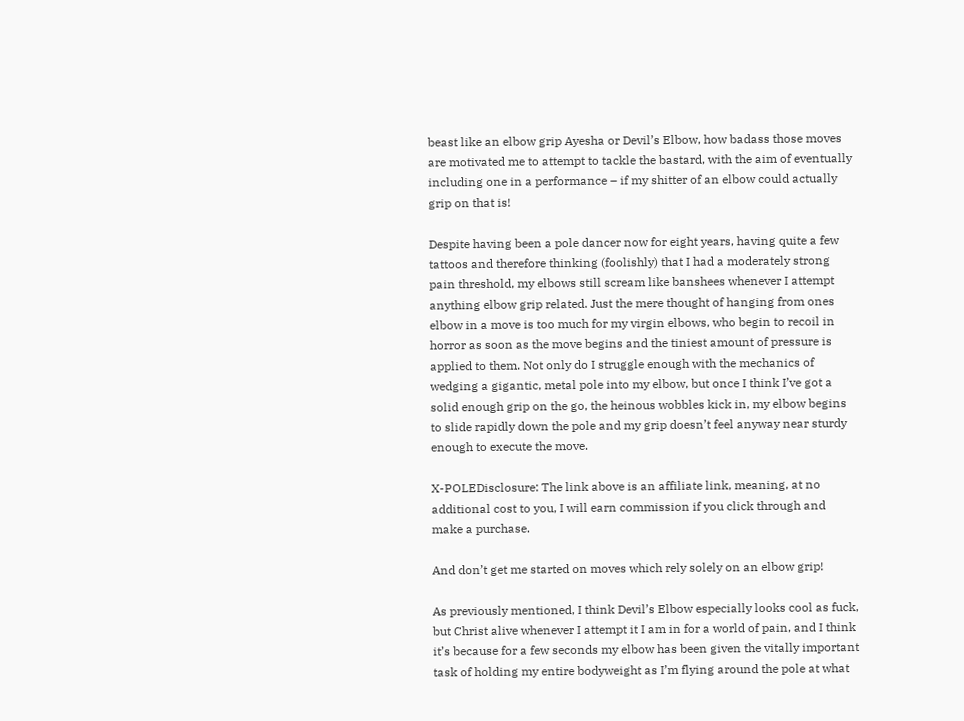beast like an elbow grip Ayesha or Devil’s Elbow, how badass those moves are motivated me to attempt to tackle the bastard, with the aim of eventually including one in a performance – if my shitter of an elbow could actually grip on that is!

Despite having been a pole dancer now for eight years, having quite a few tattoos and therefore thinking (foolishly) that I had a moderately strong pain threshold, my elbows still scream like banshees whenever I attempt anything elbow grip related. Just the mere thought of hanging from ones elbow in a move is too much for my virgin elbows, who begin to recoil in horror as soon as the move begins and the tiniest amount of pressure is applied to them. Not only do I struggle enough with the mechanics of wedging a gigantic, metal pole into my elbow, but once I think I’ve got a solid enough grip on the go, the heinous wobbles kick in, my elbow begins to slide rapidly down the pole and my grip doesn’t feel anyway near sturdy enough to execute the move.

X-POLEDisclosure: The link above is an affiliate link, meaning, at no additional cost to you, I will earn commission if you click through and make a purchase.

And don’t get me started on moves which rely solely on an elbow grip!

As previously mentioned, I think Devil’s Elbow especially looks cool as fuck, but Christ alive whenever I attempt it I am in for a world of pain, and I think it’s because for a few seconds my elbow has been given the vitally important task of holding my entire bodyweight as I’m flying around the pole at what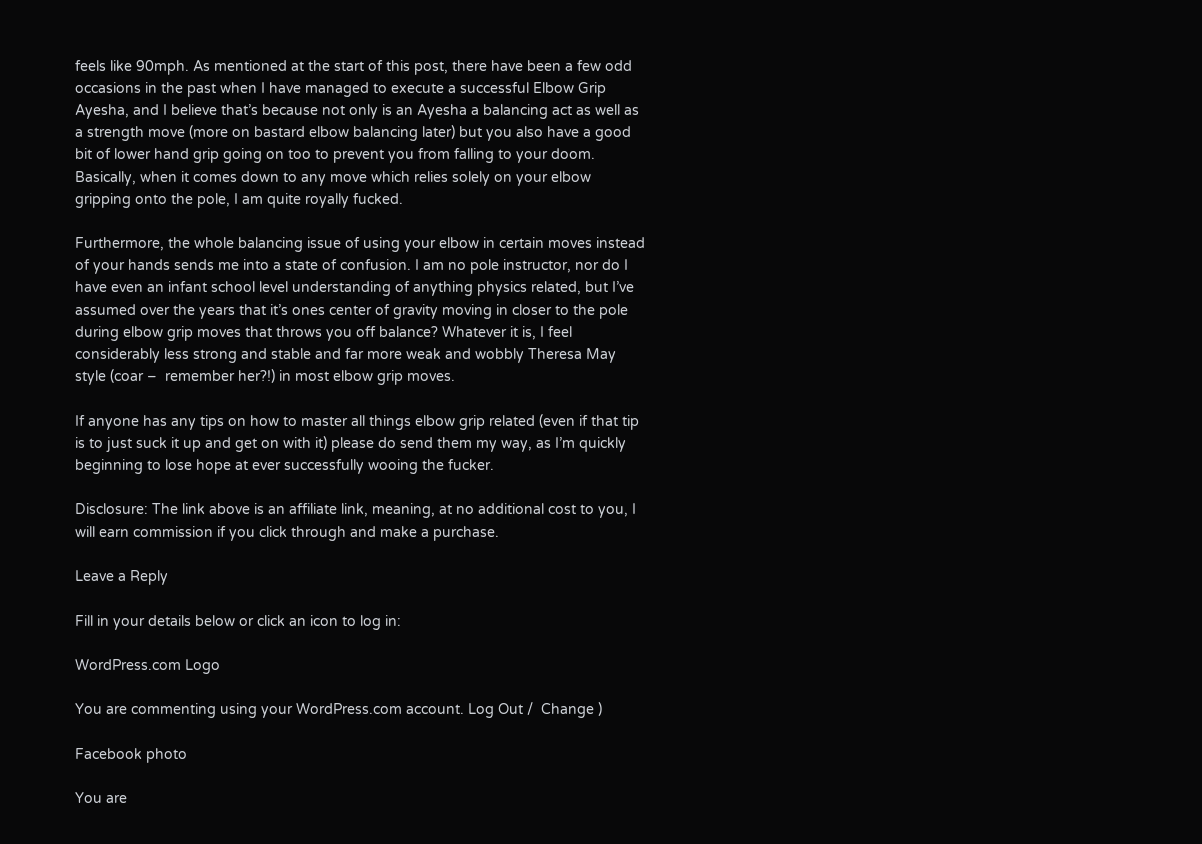feels like 90mph. As mentioned at the start of this post, there have been a few odd occasions in the past when I have managed to execute a successful Elbow Grip Ayesha, and I believe that’s because not only is an Ayesha a balancing act as well as a strength move (more on bastard elbow balancing later) but you also have a good bit of lower hand grip going on too to prevent you from falling to your doom. Basically, when it comes down to any move which relies solely on your elbow gripping onto the pole, I am quite royally fucked.

Furthermore, the whole balancing issue of using your elbow in certain moves instead of your hands sends me into a state of confusion. I am no pole instructor, nor do I have even an infant school level understanding of anything physics related, but I’ve assumed over the years that it’s ones center of gravity moving in closer to the pole during elbow grip moves that throws you off balance? Whatever it is, I feel considerably less strong and stable and far more weak and wobbly Theresa May style (coar –  remember her?!) in most elbow grip moves.

If anyone has any tips on how to master all things elbow grip related (even if that tip is to just suck it up and get on with it) please do send them my way, as I’m quickly beginning to lose hope at ever successfully wooing the fucker.

Disclosure: The link above is an affiliate link, meaning, at no additional cost to you, I will earn commission if you click through and make a purchase.

Leave a Reply

Fill in your details below or click an icon to log in:

WordPress.com Logo

You are commenting using your WordPress.com account. Log Out /  Change )

Facebook photo

You are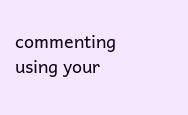commenting using your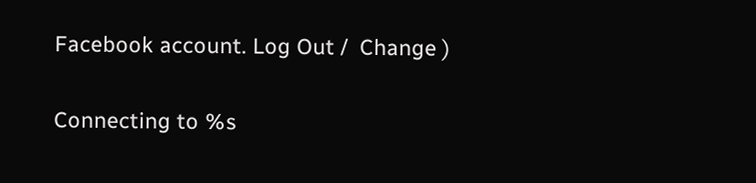Facebook account. Log Out /  Change )

Connecting to %s